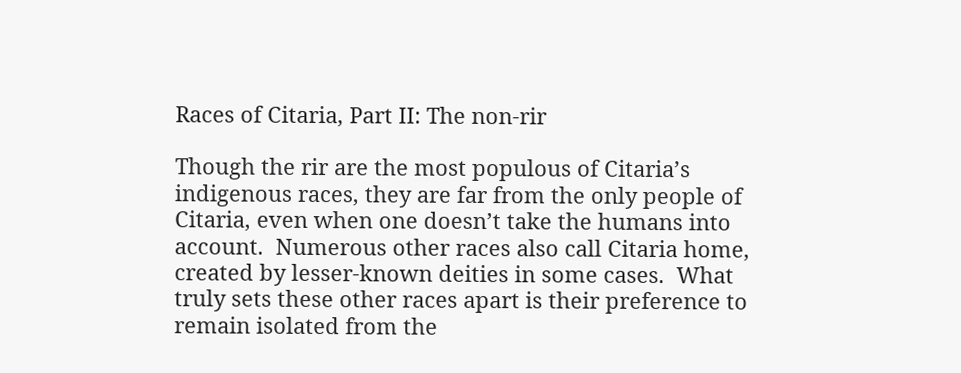Races of Citaria, Part II: The non-rir

Though the rir are the most populous of Citaria’s indigenous races, they are far from the only people of Citaria, even when one doesn’t take the humans into account.  Numerous other races also call Citaria home, created by lesser-known deities in some cases.  What truly sets these other races apart is their preference to remain isolated from the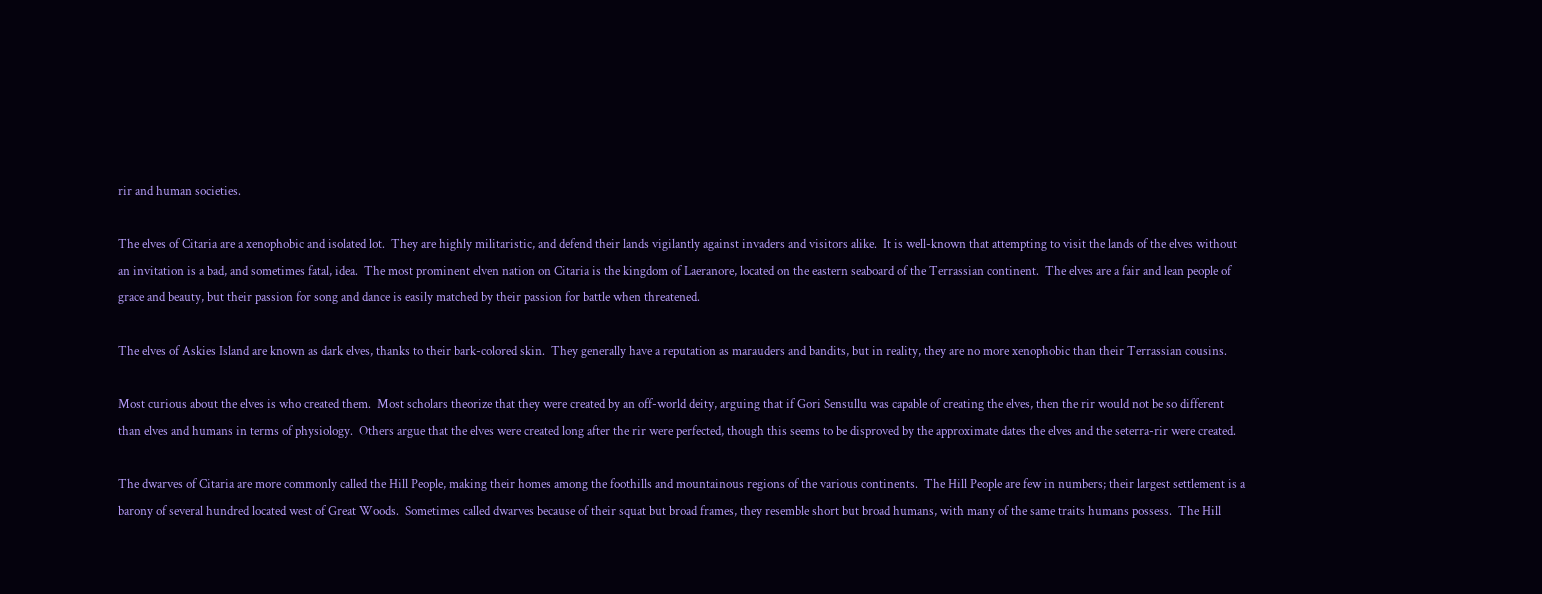rir and human societies.

The elves of Citaria are a xenophobic and isolated lot.  They are highly militaristic, and defend their lands vigilantly against invaders and visitors alike.  It is well-known that attempting to visit the lands of the elves without an invitation is a bad, and sometimes fatal, idea.  The most prominent elven nation on Citaria is the kingdom of Laeranore, located on the eastern seaboard of the Terrassian continent.  The elves are a fair and lean people of grace and beauty, but their passion for song and dance is easily matched by their passion for battle when threatened.

The elves of Askies Island are known as dark elves, thanks to their bark-colored skin.  They generally have a reputation as marauders and bandits, but in reality, they are no more xenophobic than their Terrassian cousins.

Most curious about the elves is who created them.  Most scholars theorize that they were created by an off-world deity, arguing that if Gori Sensullu was capable of creating the elves, then the rir would not be so different than elves and humans in terms of physiology.  Others argue that the elves were created long after the rir were perfected, though this seems to be disproved by the approximate dates the elves and the seterra-rir were created.

The dwarves of Citaria are more commonly called the Hill People, making their homes among the foothills and mountainous regions of the various continents.  The Hill People are few in numbers; their largest settlement is a barony of several hundred located west of Great Woods.  Sometimes called dwarves because of their squat but broad frames, they resemble short but broad humans, with many of the same traits humans possess.  The Hill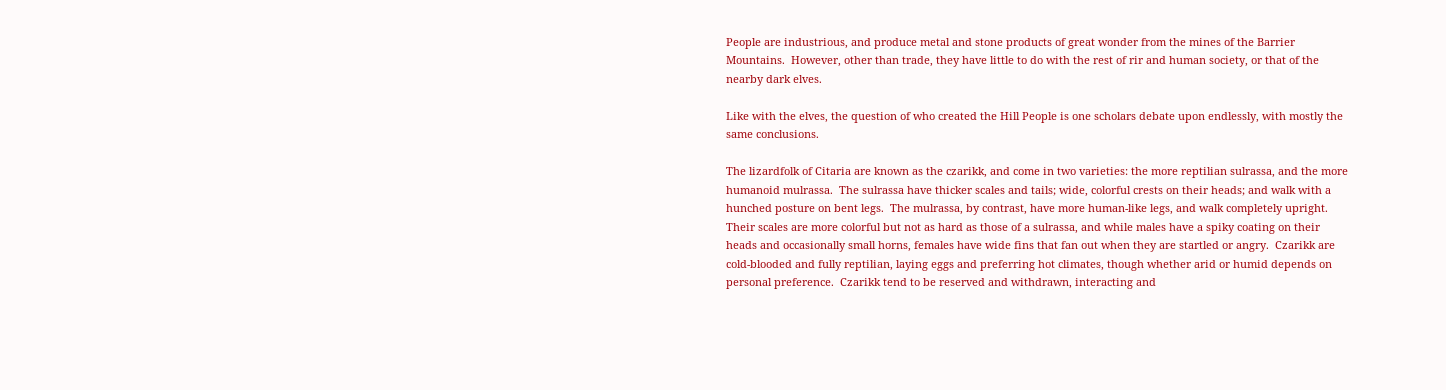People are industrious, and produce metal and stone products of great wonder from the mines of the Barrier Mountains.  However, other than trade, they have little to do with the rest of rir and human society, or that of the nearby dark elves.

Like with the elves, the question of who created the Hill People is one scholars debate upon endlessly, with mostly the same conclusions.

The lizardfolk of Citaria are known as the czarikk, and come in two varieties: the more reptilian sulrassa, and the more humanoid mulrassa.  The sulrassa have thicker scales and tails; wide, colorful crests on their heads; and walk with a hunched posture on bent legs.  The mulrassa, by contrast, have more human-like legs, and walk completely upright.  Their scales are more colorful but not as hard as those of a sulrassa, and while males have a spiky coating on their heads and occasionally small horns, females have wide fins that fan out when they are startled or angry.  Czarikk are cold-blooded and fully reptilian, laying eggs and preferring hot climates, though whether arid or humid depends on personal preference.  Czarikk tend to be reserved and withdrawn, interacting and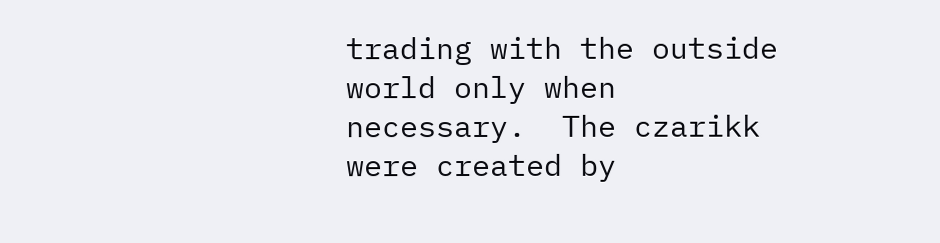trading with the outside world only when necessary.  The czarikk were created by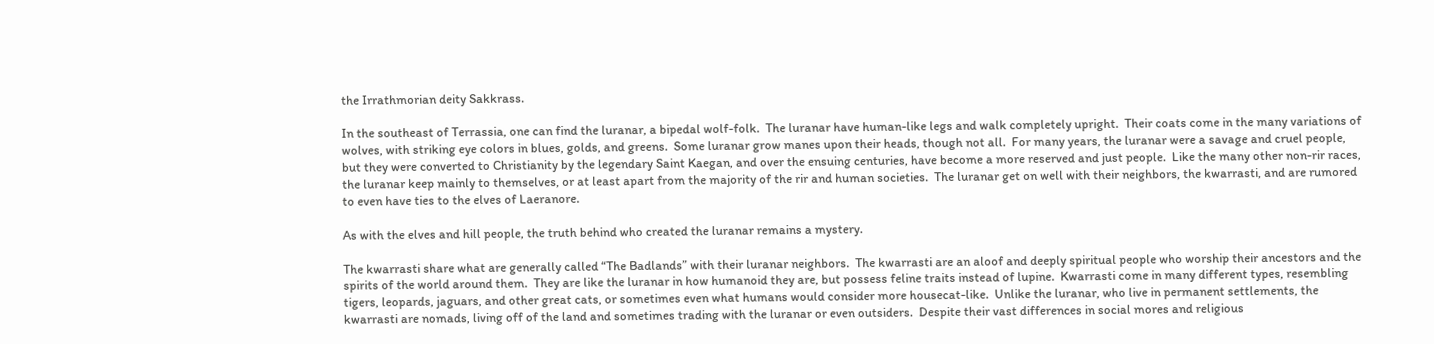the Irrathmorian deity Sakkrass.

In the southeast of Terrassia, one can find the luranar, a bipedal wolf-folk.  The luranar have human-like legs and walk completely upright.  Their coats come in the many variations of wolves, with striking eye colors in blues, golds, and greens.  Some luranar grow manes upon their heads, though not all.  For many years, the luranar were a savage and cruel people, but they were converted to Christianity by the legendary Saint Kaegan, and over the ensuing centuries, have become a more reserved and just people.  Like the many other non-rir races, the luranar keep mainly to themselves, or at least apart from the majority of the rir and human societies.  The luranar get on well with their neighbors, the kwarrasti, and are rumored to even have ties to the elves of Laeranore.

As with the elves and hill people, the truth behind who created the luranar remains a mystery.

The kwarrasti share what are generally called “The Badlands” with their luranar neighbors.  The kwarrasti are an aloof and deeply spiritual people who worship their ancestors and the spirits of the world around them.  They are like the luranar in how humanoid they are, but possess feline traits instead of lupine.  Kwarrasti come in many different types, resembling tigers, leopards, jaguars, and other great cats, or sometimes even what humans would consider more housecat-like.  Unlike the luranar, who live in permanent settlements, the kwarrasti are nomads, living off of the land and sometimes trading with the luranar or even outsiders.  Despite their vast differences in social mores and religious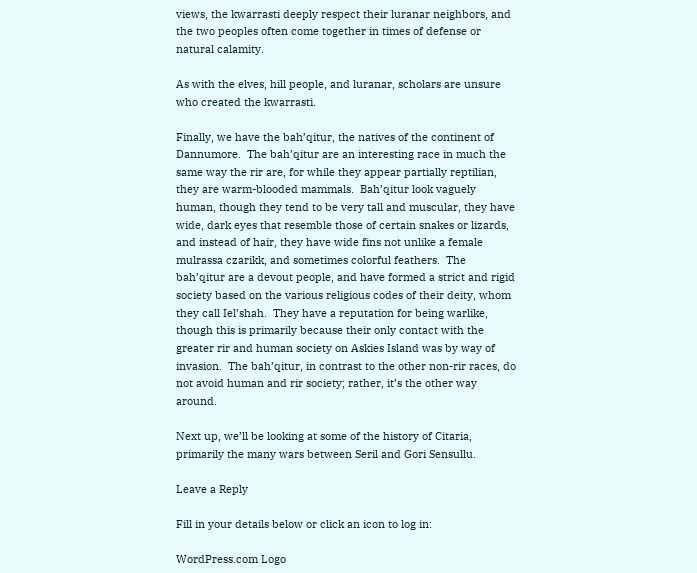views, the kwarrasti deeply respect their luranar neighbors, and the two peoples often come together in times of defense or natural calamity.

As with the elves, hill people, and luranar, scholars are unsure who created the kwarrasti.

Finally, we have the bah’qitur, the natives of the continent of Dannumore.  The bah’qitur are an interesting race in much the same way the rir are, for while they appear partially reptilian, they are warm-blooded mammals.  Bah’qitur look vaguely human, though they tend to be very tall and muscular, they have wide, dark eyes that resemble those of certain snakes or lizards, and instead of hair, they have wide fins not unlike a female mulrassa czarikk, and sometimes colorful feathers.  The bah’qitur are a devout people, and have formed a strict and rigid society based on the various religious codes of their deity, whom they call Iel’shah.  They have a reputation for being warlike, though this is primarily because their only contact with the greater rir and human society on Askies Island was by way of invasion.  The bah’qitur, in contrast to the other non-rir races, do not avoid human and rir society; rather, it’s the other way around.

Next up, we’ll be looking at some of the history of Citaria, primarily the many wars between Seril and Gori Sensullu.

Leave a Reply

Fill in your details below or click an icon to log in:

WordPress.com Logo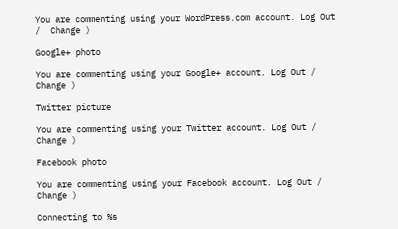You are commenting using your WordPress.com account. Log Out /  Change )

Google+ photo

You are commenting using your Google+ account. Log Out /  Change )

Twitter picture

You are commenting using your Twitter account. Log Out /  Change )

Facebook photo

You are commenting using your Facebook account. Log Out /  Change )

Connecting to %s